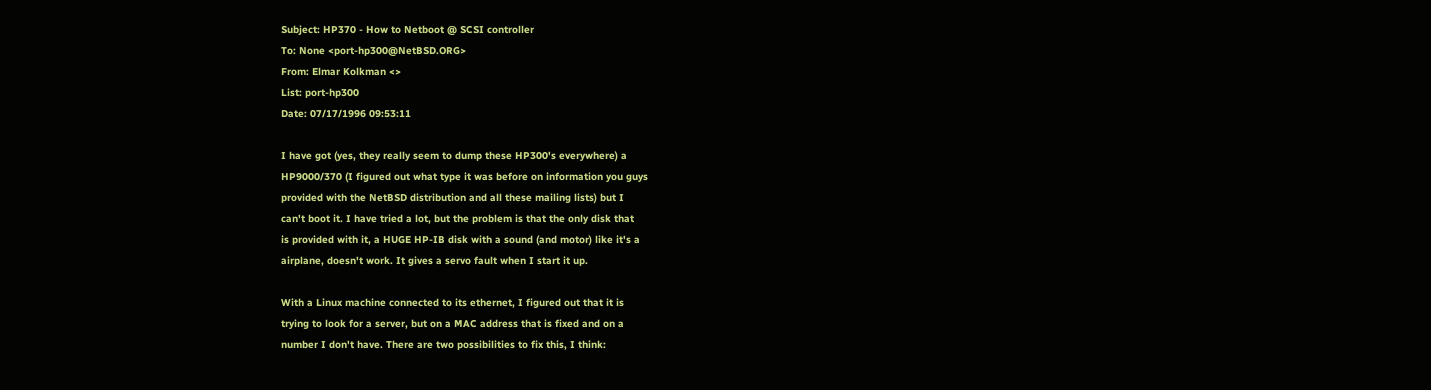Subject: HP370 - How to Netboot @ SCSI controller
To: None <port-hp300@NetBSD.ORG>
From: Elmar Kolkman <>
List: port-hp300
Date: 07/17/1996 09:53:11

I have got (yes, they really seem to dump these HP300's everywhere) a
HP9000/370 (I figured out what type it was before on information you guys
provided with the NetBSD distribution and all these mailing lists) but I
can't boot it. I have tried a lot, but the problem is that the only disk that
is provided with it, a HUGE HP-IB disk with a sound (and motor) like it's a
airplane, doesn't work. It gives a servo fault when I start it up.

With a Linux machine connected to its ethernet, I figured out that it is
trying to look for a server, but on a MAC address that is fixed and on a
number I don't have. There are two possibilities to fix this, I think: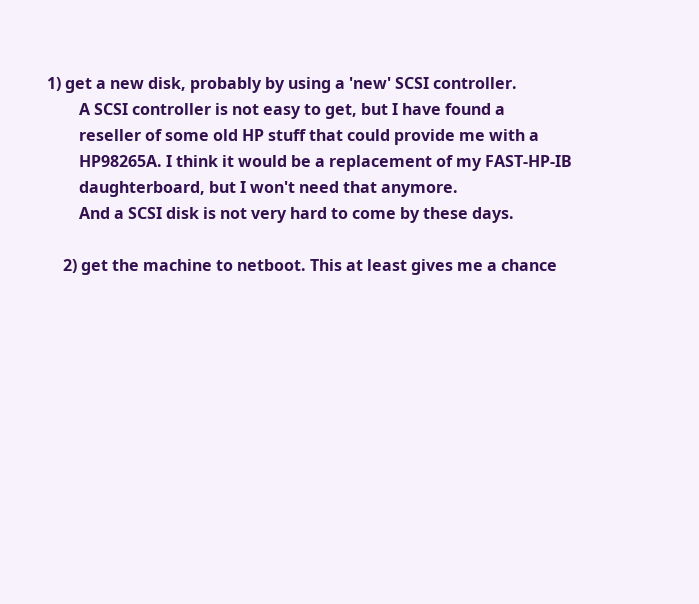1) get a new disk, probably by using a 'new' SCSI controller.
        A SCSI controller is not easy to get, but I have found a
        reseller of some old HP stuff that could provide me with a
        HP98265A. I think it would be a replacement of my FAST-HP-IB
        daughterboard, but I won't need that anymore.
        And a SCSI disk is not very hard to come by these days.

    2) get the machine to netboot. This at least gives me a chance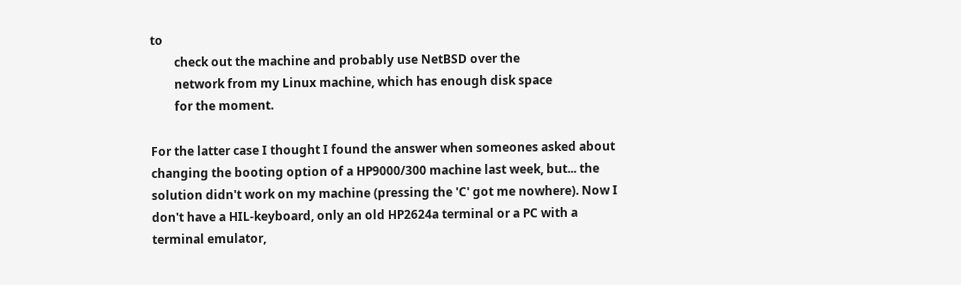to
        check out the machine and probably use NetBSD over the
        network from my Linux machine, which has enough disk space
        for the moment.

For the latter case I thought I found the answer when someones asked about
changing the booting option of a HP9000/300 machine last week, but... the
solution didn't work on my machine (pressing the 'C' got me nowhere). Now I
don't have a HIL-keyboard, only an old HP2624a terminal or a PC with a
terminal emulator,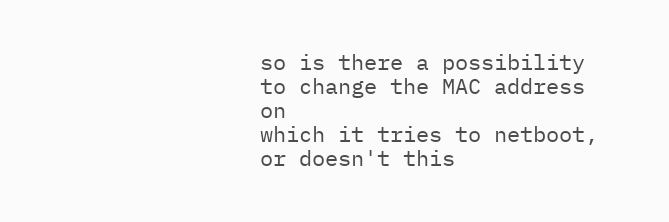so is there a possibility to change the MAC address on
which it tries to netboot, or doesn't this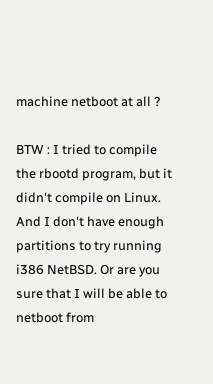machine netboot at all ?

BTW : I tried to compile the rbootd program, but it didn't compile on Linux.
And I don't have enough partitions to try running i386 NetBSD. Or are you
sure that I will be able to netboot from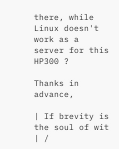there, while Linux doesn't work as a
server for this HP300 ?

Thanks in advance,

| If brevity is the soul of wit  | /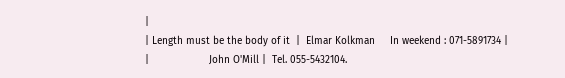|
| Length must be the body of it  |  Elmar Kolkman     In weekend : 071-5891734 |
|                    John O'Mill |  Tel. 055-5432104.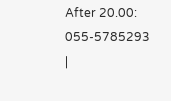After 20.00: 055-5785293 |